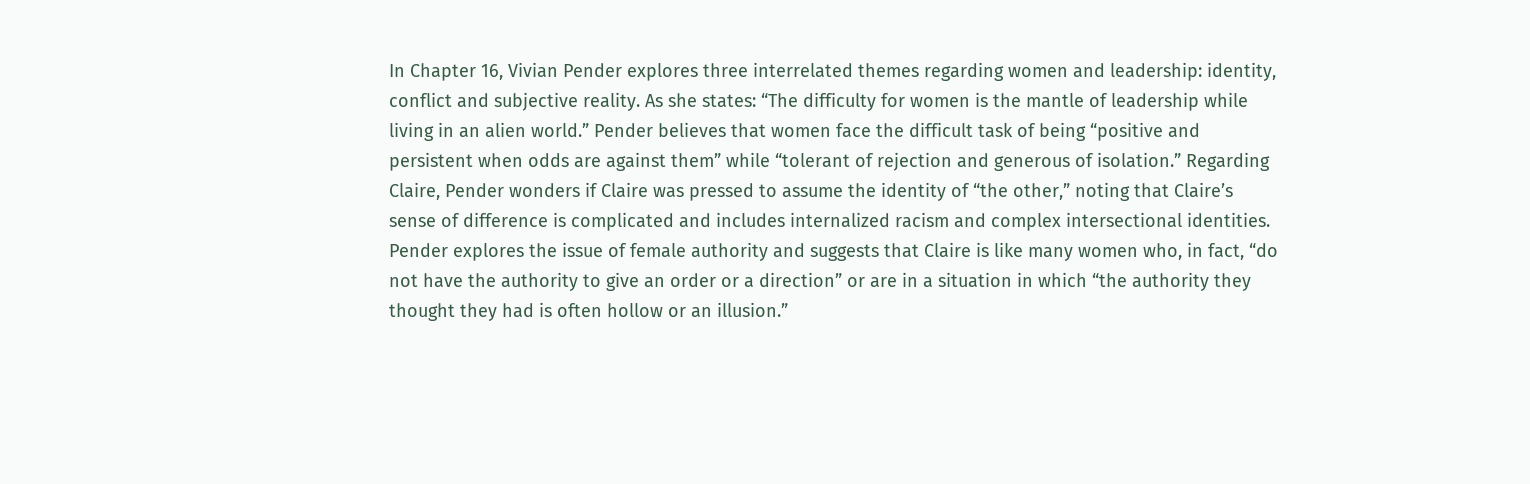In Chapter 16, Vivian Pender explores three interrelated themes regarding women and leadership: identity, conflict and subjective reality. As she states: “The difficulty for women is the mantle of leadership while living in an alien world.” Pender believes that women face the difficult task of being “positive and persistent when odds are against them” while “tolerant of rejection and generous of isolation.” Regarding Claire, Pender wonders if Claire was pressed to assume the identity of “the other,” noting that Claire’s sense of difference is complicated and includes internalized racism and complex intersectional identities. Pender explores the issue of female authority and suggests that Claire is like many women who, in fact, “do not have the authority to give an order or a direction” or are in a situation in which “the authority they thought they had is often hollow or an illusion.”